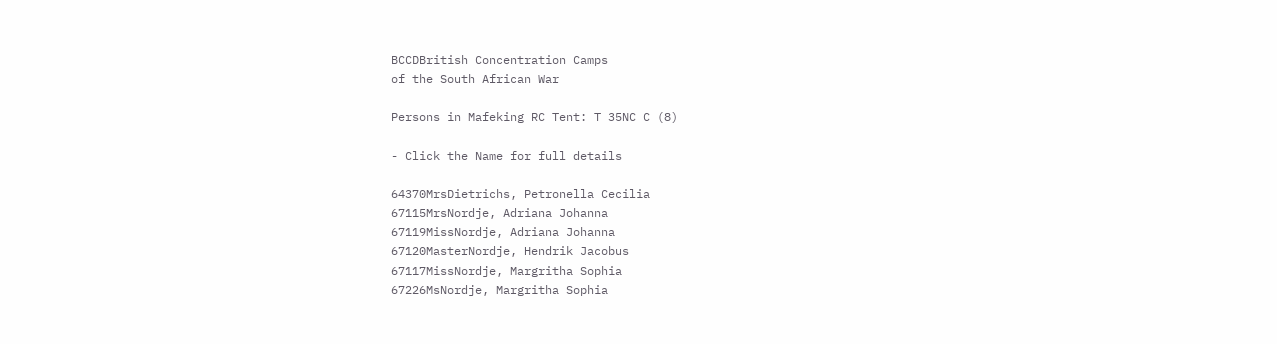BCCDBritish Concentration Camps
of the South African War

Persons in Mafeking RC Tent: T 35NC C (8)

- Click the Name for full details

64370MrsDietrichs, Petronella Cecilia
67115MrsNordje, Adriana Johanna
67119MissNordje, Adriana Johanna
67120MasterNordje, Hendrik Jacobus
67117MissNordje, Margritha Sophia
67226MsNordje, Margritha Sophia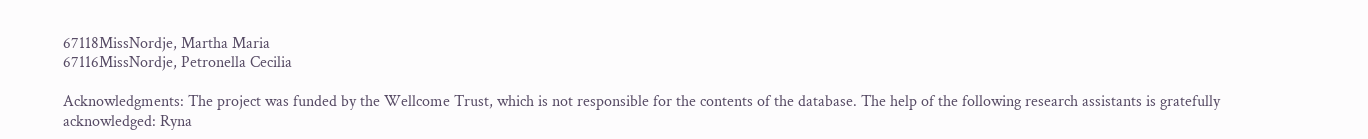67118MissNordje, Martha Maria
67116MissNordje, Petronella Cecilia

Acknowledgments: The project was funded by the Wellcome Trust, which is not responsible for the contents of the database. The help of the following research assistants is gratefully acknowledged: Ryna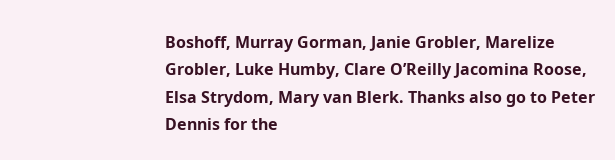Boshoff, Murray Gorman, Janie Grobler, Marelize Grobler, Luke Humby, Clare O’Reilly Jacomina Roose, Elsa Strydom, Mary van Blerk. Thanks also go to Peter Dennis for the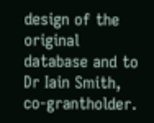design of the original database and to Dr Iain Smith, co-grantholder.